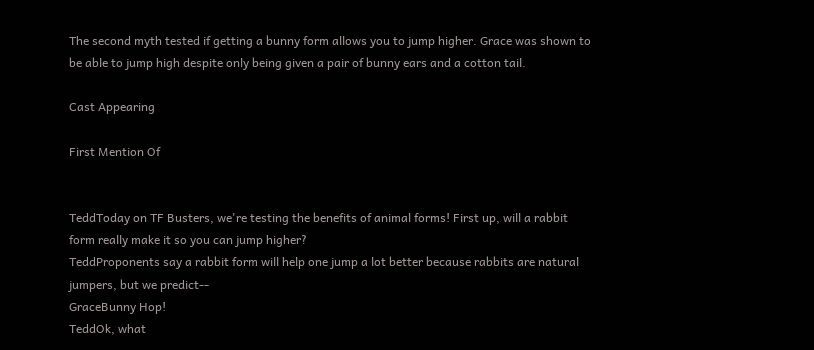The second myth tested if getting a bunny form allows you to jump higher. Grace was shown to be able to jump high despite only being given a pair of bunny ears and a cotton tail.

Cast Appearing

First Mention Of


TeddToday on TF Busters, we're testing the benefits of animal forms! First up, will a rabbit form really make it so you can jump higher?
TeddProponents say a rabbit form will help one jump a lot better because rabbits are natural jumpers, but we predict--
GraceBunny Hop!
TeddOk, what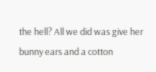the hell? All we did was give her bunny ears and a cotton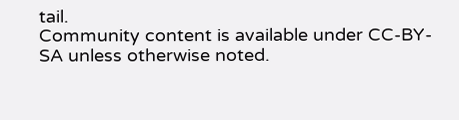tail.
Community content is available under CC-BY-SA unless otherwise noted.